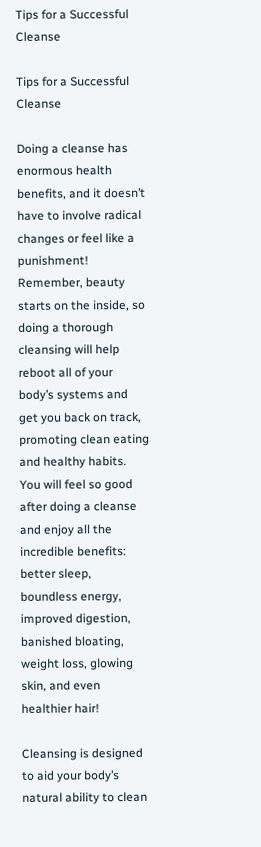Tips for a Successful Cleanse

Tips for a Successful Cleanse

Doing a cleanse has enormous health benefits, and it doesn’t have to involve radical changes or feel like a punishment! Remember, beauty starts on the inside, so doing a thorough cleansing will help reboot all of your body’s systems and get you back on track, promoting clean eating and healthy habits. You will feel so good after doing a cleanse and enjoy all the incredible benefits: better sleep, boundless energy, improved digestion, banished bloating, weight loss, glowing skin, and even healthier hair!

Cleansing is designed to aid your body’s natural ability to clean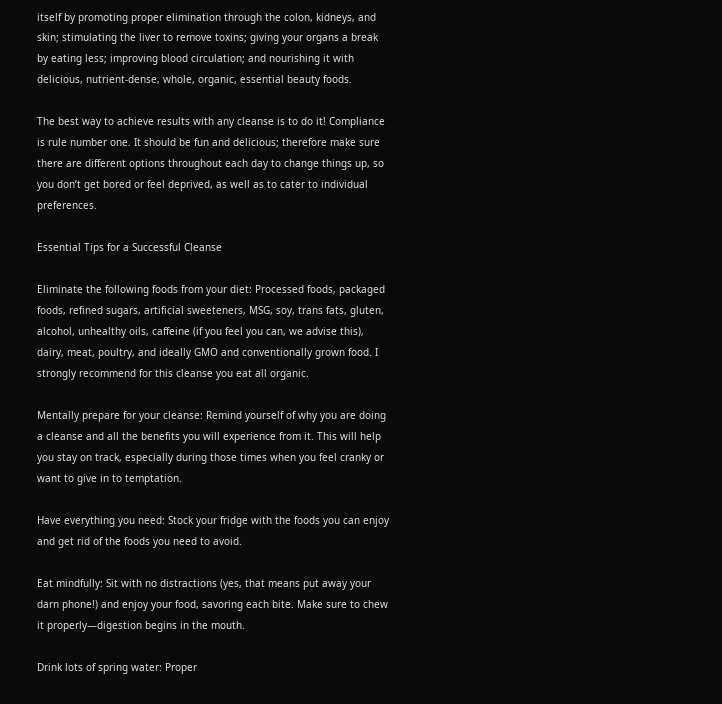itself by promoting proper elimination through the colon, kidneys, and skin; stimulating the liver to remove toxins; giving your organs a break by eating less; improving blood circulation; and nourishing it with delicious, nutrient-dense, whole, organic, essential beauty foods.

The best way to achieve results with any cleanse is to do it! Compliance is rule number one. It should be fun and delicious; therefore make sure there are different options throughout each day to change things up, so you don’t get bored or feel deprived, as well as to cater to individual preferences.

Essential Tips for a Successful Cleanse

Eliminate the following foods from your diet: Processed foods, packaged foods, refined sugars, artificial sweeteners, MSG, soy, trans fats, gluten, alcohol, unhealthy oils, caffeine (if you feel you can, we advise this), dairy, meat, poultry, and ideally GMO and conventionally grown food. I strongly recommend for this cleanse you eat all organic.

Mentally prepare for your cleanse: Remind yourself of why you are doing a cleanse and all the benefits you will experience from it. This will help you stay on track, especially during those times when you feel cranky or want to give in to temptation.

Have everything you need: Stock your fridge with the foods you can enjoy and get rid of the foods you need to avoid.

Eat mindfully: Sit with no distractions (yes, that means put away your darn phone!) and enjoy your food, savoring each bite. Make sure to chew it properly—digestion begins in the mouth.

Drink lots of spring water: Proper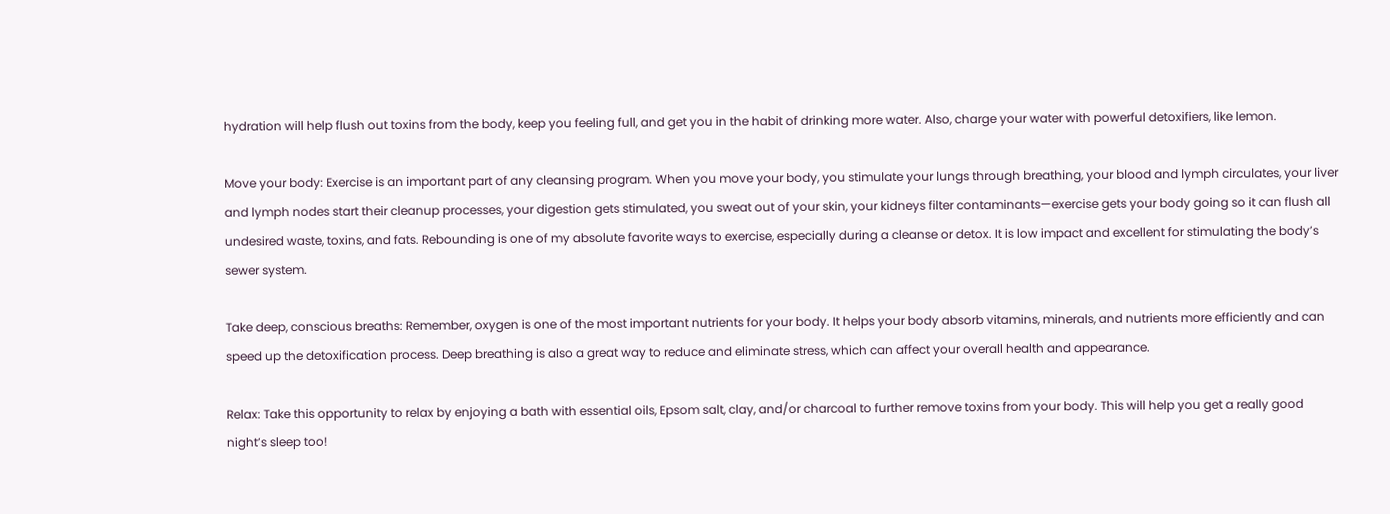hydration will help flush out toxins from the body, keep you feeling full, and get you in the habit of drinking more water. Also, charge your water with powerful detoxifiers, like lemon.

Move your body: Exercise is an important part of any cleansing program. When you move your body, you stimulate your lungs through breathing, your blood and lymph circulates, your liver and lymph nodes start their cleanup processes, your digestion gets stimulated, you sweat out of your skin, your kidneys filter contaminants—exercise gets your body going so it can flush all undesired waste, toxins, and fats. Rebounding is one of my absolute favorite ways to exercise, especially during a cleanse or detox. It is low impact and excellent for stimulating the body’s sewer system.

Take deep, conscious breaths: Remember, oxygen is one of the most important nutrients for your body. It helps your body absorb vitamins, minerals, and nutrients more efficiently and can speed up the detoxification process. Deep breathing is also a great way to reduce and eliminate stress, which can affect your overall health and appearance.

Relax: Take this opportunity to relax by enjoying a bath with essential oils, Epsom salt, clay, and/or charcoal to further remove toxins from your body. This will help you get a really good night’s sleep too!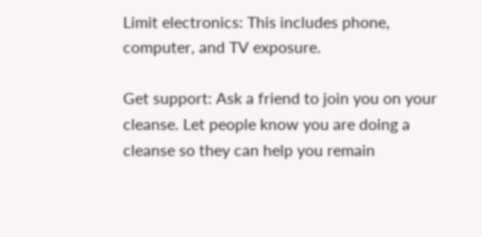Limit electronics: This includes phone, computer, and TV exposure.

Get support: Ask a friend to join you on your cleanse. Let people know you are doing a cleanse so they can help you remain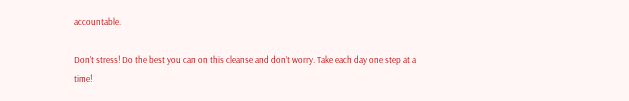accountable.

Don’t stress! Do the best you can on this cleanse and don’t worry. Take each day one step at a time!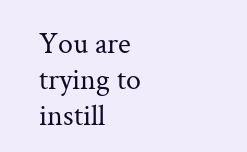You are trying to instill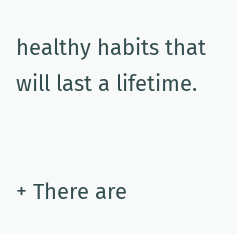healthy habits that will last a lifetime.


+ There are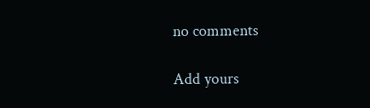no comments

Add yours